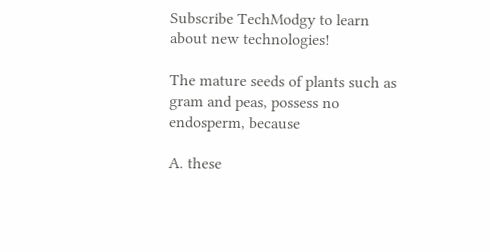Subscribe TechModgy to learn about new technologies!

The mature seeds of plants such as gram and peas, possess no endosperm, because

A. these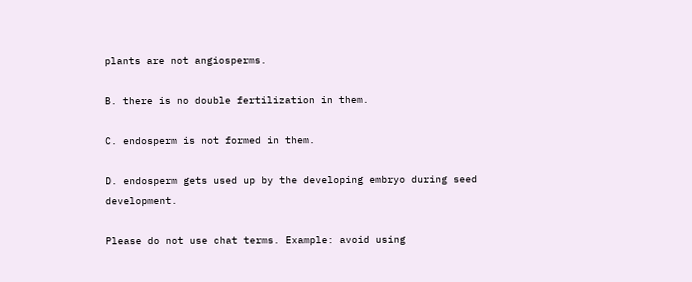plants are not angiosperms.

B. there is no double fertilization in them.

C. endosperm is not formed in them.

D. endosperm gets used up by the developing embryo during seed development.

Please do not use chat terms. Example: avoid using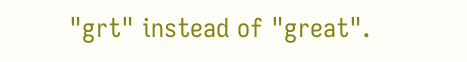"grt" instead of "great".